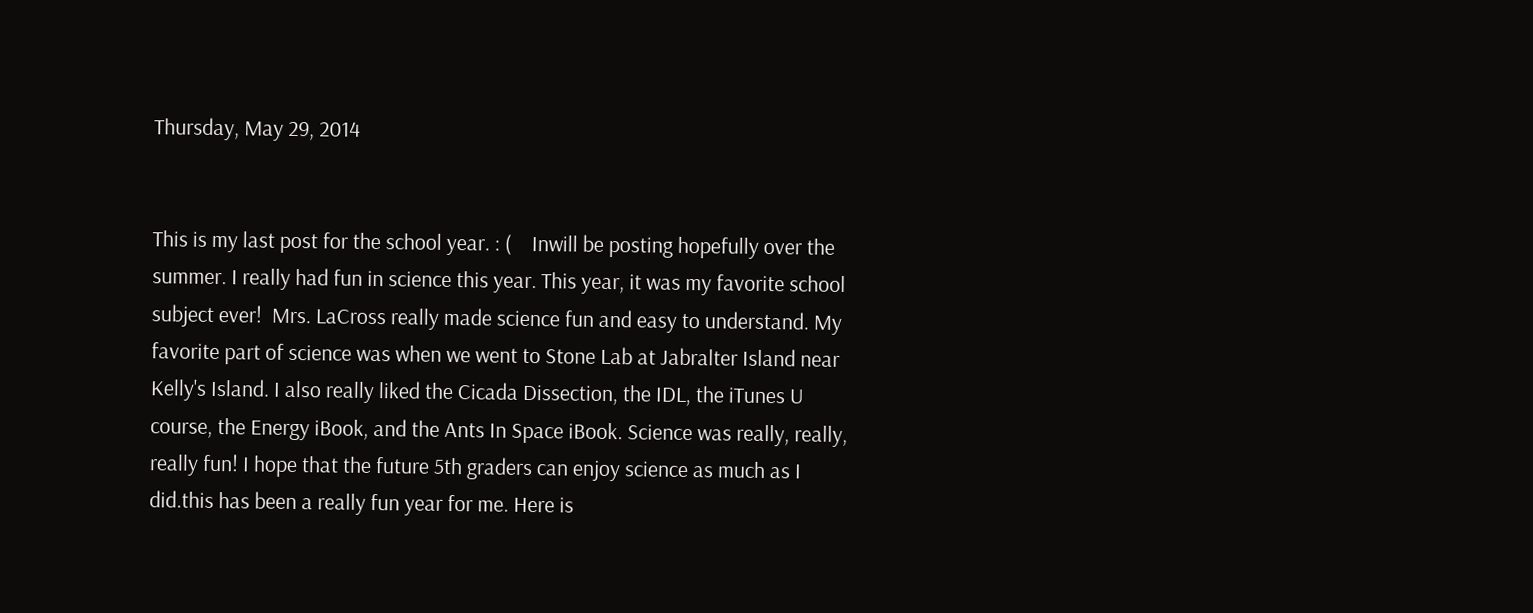Thursday, May 29, 2014


This is my last post for the school year. : (    Inwill be posting hopefully over the summer. I really had fun in science this year. This year, it was my favorite school subject ever!  Mrs. LaCross really made science fun and easy to understand. My favorite part of science was when we went to Stone Lab at Jabralter Island near Kelly's Island. I also really liked the Cicada Dissection, the IDL, the iTunes U course, the Energy iBook, and the Ants In Space iBook. Science was really, really, really fun! I hope that the future 5th graders can enjoy science as much as I did.this has been a really fun year for me. Here is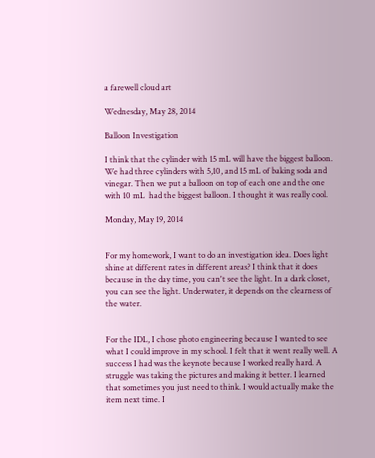a farewell cloud art

Wednesday, May 28, 2014

Balloon Investigation

I think that the cylinder with 15 mL will have the biggest balloon. We had three cylinders with 5,10, and 15 mL of baking soda and vinegar. Then we put a balloon on top of each one and the one with 10 mL  had the biggest balloon. I thought it was really cool.

Monday, May 19, 2014


For my homework, I want to do an investigation idea. Does light shine at different rates in different areas? I think that it does because in the day time, you can't see the light. In a dark closet, you can see the light. Underwater, it depends on the clearness of the water.


For the IDL, I chose photo engineering because I wanted to see what I could improve in my school. I felt that it went really well. A success I had was the keynote because I worked really hard. A struggle was taking the pictures and making it better. I learned that sometimes you just need to think. I would actually make the item next time. I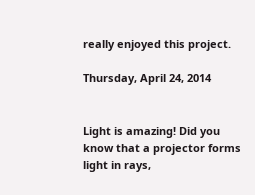really enjoyed this project.

Thursday, April 24, 2014


Light is amazing! Did you know that a projector forms light in rays,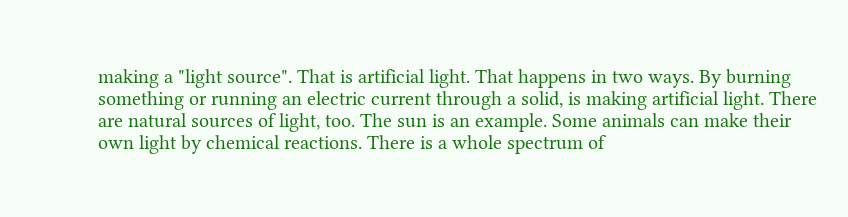making a "light source". That is artificial light. That happens in two ways. By burning something or running an electric current through a solid, is making artificial light. There are natural sources of light, too. The sun is an example. Some animals can make their own light by chemical reactions. There is a whole spectrum of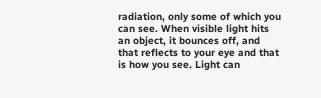radiation, only some of which you can see. When visible light hits an object, it bounces off, and that reflects to your eye and that is how you see. Light can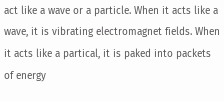act like a wave or a particle. When it acts like a wave, it is vibrating electromagnet fields. When it acts like a partical, it is paked into packets of energy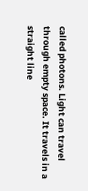called photons. Light can travel through empty space. It travels in a straight line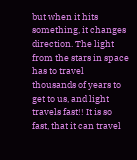but when it hits something, it changes direction. The light from the stars in space has to travel thousands of years to get to us, and light travels fast!! It is so fast, that it can travel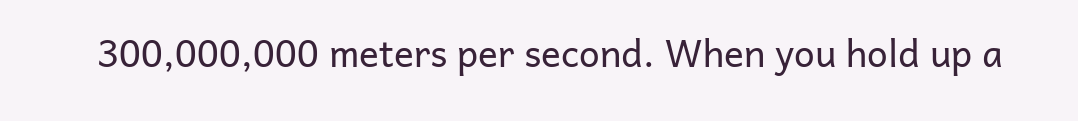300,000,000 meters per second. When you hold up a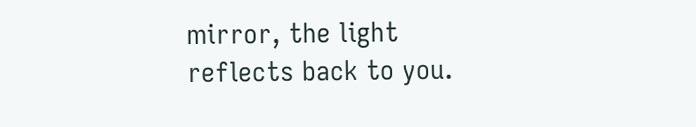mirror, the light reflects back to you.